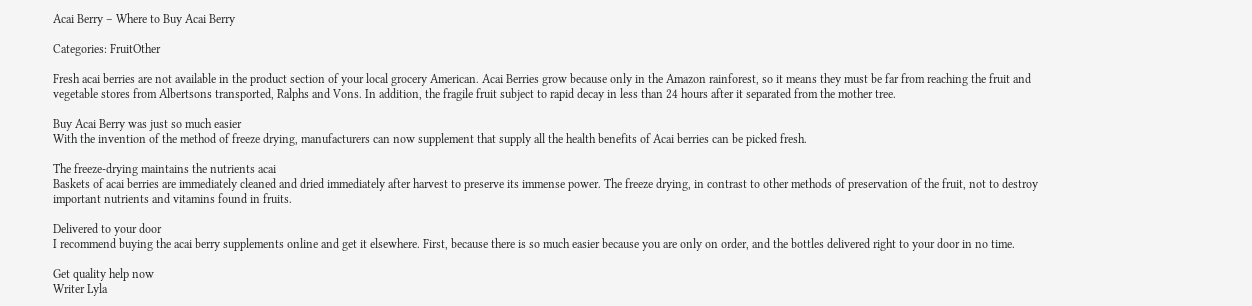Acai Berry – Where to Buy Acai Berry

Categories: FruitOther

Fresh acai berries are not available in the product section of your local grocery American. Acai Berries grow because only in the Amazon rainforest, so it means they must be far from reaching the fruit and vegetable stores from Albertsons transported, Ralphs and Vons. In addition, the fragile fruit subject to rapid decay in less than 24 hours after it separated from the mother tree.

Buy Acai Berry was just so much easier
With the invention of the method of freeze drying, manufacturers can now supplement that supply all the health benefits of Acai berries can be picked fresh.

The freeze-drying maintains the nutrients acai
Baskets of acai berries are immediately cleaned and dried immediately after harvest to preserve its immense power. The freeze drying, in contrast to other methods of preservation of the fruit, not to destroy important nutrients and vitamins found in fruits.

Delivered to your door
I recommend buying the acai berry supplements online and get it elsewhere. First, because there is so much easier because you are only on order, and the bottles delivered right to your door in no time.

Get quality help now
Writer Lyla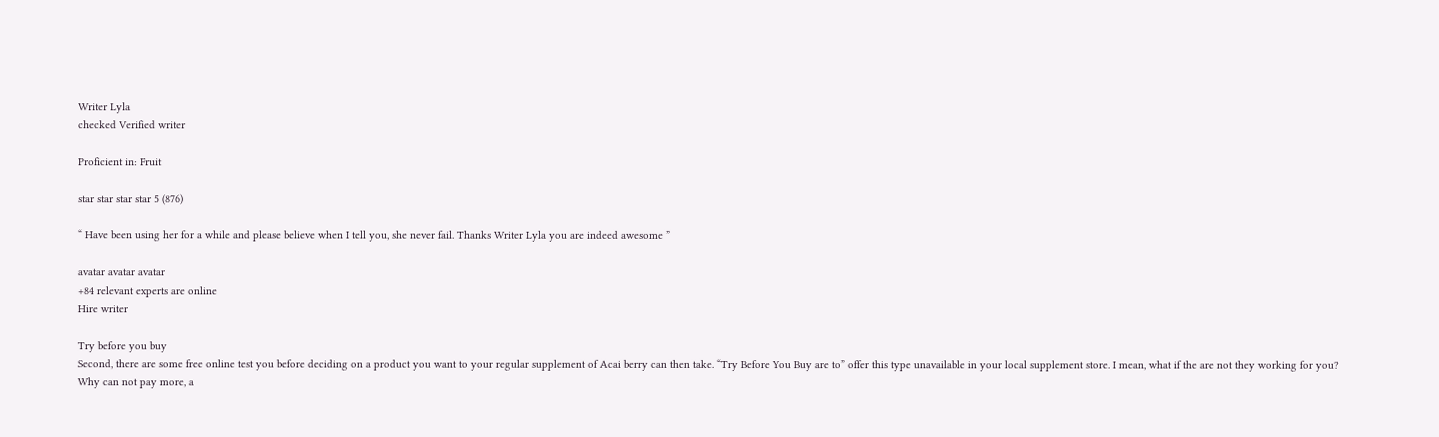Writer Lyla
checked Verified writer

Proficient in: Fruit

star star star star 5 (876)

“ Have been using her for a while and please believe when I tell you, she never fail. Thanks Writer Lyla you are indeed awesome ”

avatar avatar avatar
+84 relevant experts are online
Hire writer

Try before you buy
Second, there are some free online test you before deciding on a product you want to your regular supplement of Acai berry can then take. “Try Before You Buy are to” offer this type unavailable in your local supplement store. I mean, what if the are not they working for you? Why can not pay more, a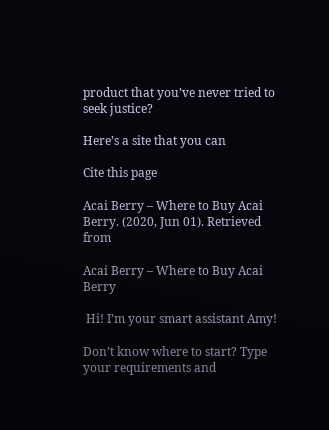product that you’ve never tried to seek justice?

Here’s a site that you can

Cite this page

Acai Berry – Where to Buy Acai Berry. (2020, Jun 01). Retrieved from

Acai Berry – Where to Buy Acai Berry

 Hi! I’m your smart assistant Amy!

Don’t know where to start? Type your requirements and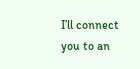I’ll connect you to an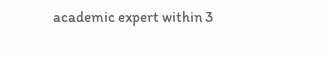academic expert within 3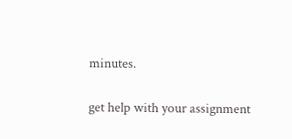minutes.

get help with your assignment